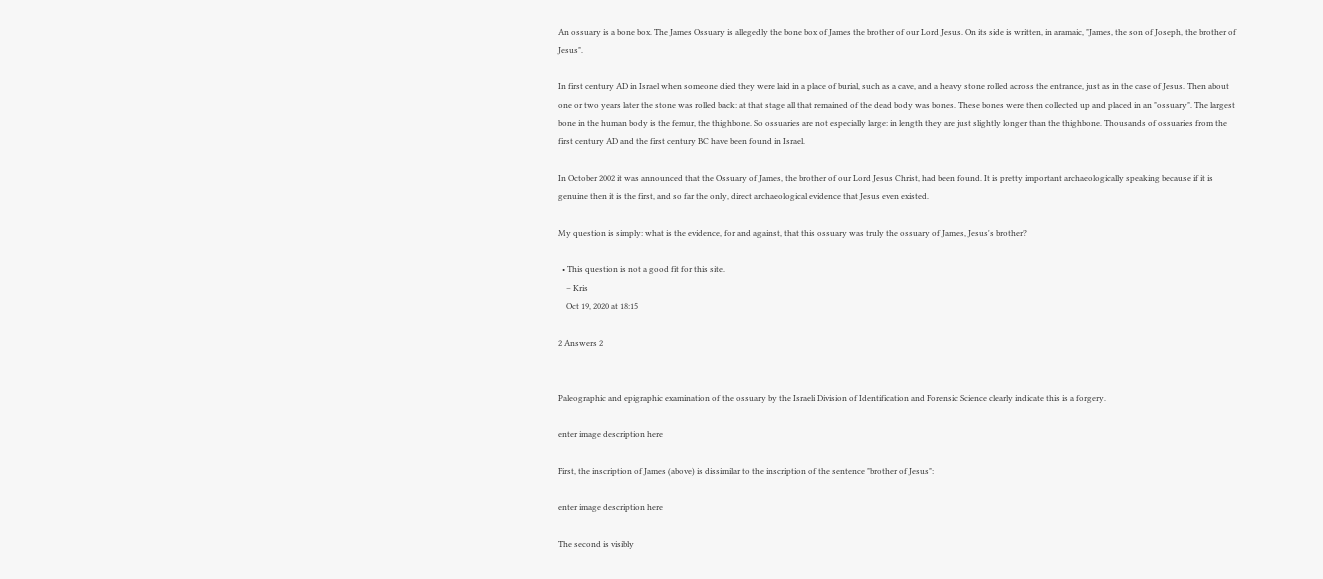An ossuary is a bone box. The James Ossuary is allegedly the bone box of James the brother of our Lord Jesus. On its side is written, in aramaic, "James, the son of Joseph, the brother of Jesus".

In first century AD in Israel when someone died they were laid in a place of burial, such as a cave, and a heavy stone rolled across the entrance, just as in the case of Jesus. Then about one or two years later the stone was rolled back: at that stage all that remained of the dead body was bones. These bones were then collected up and placed in an "ossuary". The largest bone in the human body is the femur, the thighbone. So ossuaries are not especially large: in length they are just slightly longer than the thighbone. Thousands of ossuaries from the first century AD and the first century BC have been found in Israel.

In October 2002 it was announced that the Ossuary of James, the brother of our Lord Jesus Christ, had been found. It is pretty important archaeologically speaking because if it is genuine then it is the first, and so far the only, direct archaeological evidence that Jesus even existed.

My question is simply: what is the evidence, for and against, that this ossuary was truly the ossuary of James, Jesus's brother?

  • This question is not a good fit for this site.
    – Kris
    Oct 19, 2020 at 18:15

2 Answers 2


Paleographic and epigraphic examination of the ossuary by the Israeli Division of Identification and Forensic Science clearly indicate this is a forgery.

enter image description here

First, the inscription of James (above) is dissimilar to the inscription of the sentence "brother of Jesus":

enter image description here

The second is visibly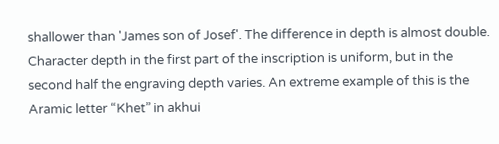shallower than 'James son of Josef'. The difference in depth is almost double. Character depth in the first part of the inscription is uniform, but in the second half the engraving depth varies. An extreme example of this is the Aramic letter “Khet” in akhui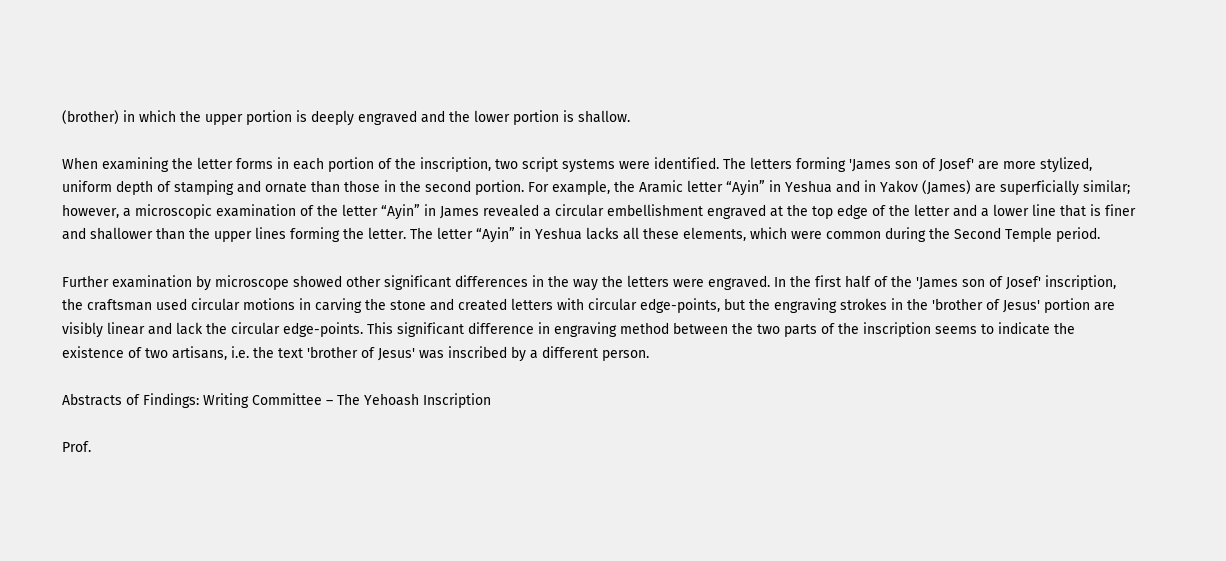(brother) in which the upper portion is deeply engraved and the lower portion is shallow.

When examining the letter forms in each portion of the inscription, two script systems were identified. The letters forming 'James son of Josef' are more stylized, uniform depth of stamping and ornate than those in the second portion. For example, the Aramic letter “Ayin” in Yeshua and in Yakov (James) are superficially similar; however, a microscopic examination of the letter “Ayin” in James revealed a circular embellishment engraved at the top edge of the letter and a lower line that is finer and shallower than the upper lines forming the letter. The letter “Ayin” in Yeshua lacks all these elements, which were common during the Second Temple period.

Further examination by microscope showed other significant differences in the way the letters were engraved. In the first half of the 'James son of Josef' inscription, the craftsman used circular motions in carving the stone and created letters with circular edge-points, but the engraving strokes in the 'brother of Jesus' portion are visibly linear and lack the circular edge-points. This significant difference in engraving method between the two parts of the inscription seems to indicate the existence of two artisans, i.e. the text 'brother of Jesus' was inscribed by a different person.

Abstracts of Findings: Writing Committee – The Yehoash Inscription

Prof.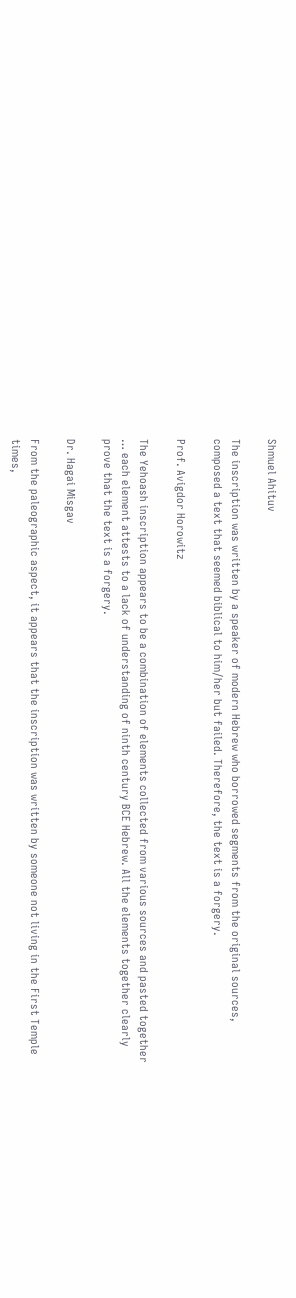Shmuel Ahituv

The inscription was written by a speaker of modern Hebrew who borrowed segments from the original sources, composed a text that seemed biblical to him/her but failed. Therefore, the text is a forgery.

Prof. Avigdor Horowitz

The Yehoash inscription appears to be a combination of elements collected from various sources and pasted together … each element attests to a lack of understanding of ninth century BCE Hebrew. All the elements together clearly prove that the text is a forgery.

Dr. Hagai Misgav

From the paleographic aspect, it appears that the inscription was written by someone not living in the First Temple times,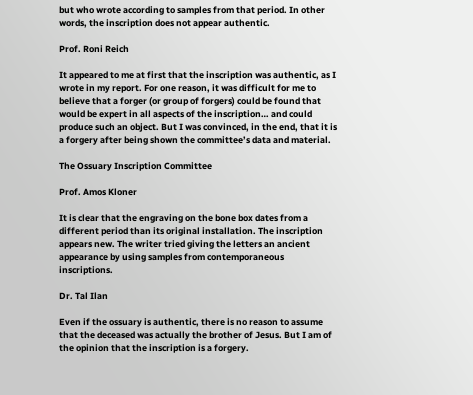but who wrote according to samples from that period. In other words, the inscription does not appear authentic.

Prof. Roni Reich

It appeared to me at first that the inscription was authentic, as I wrote in my report. For one reason, it was difficult for me to believe that a forger (or group of forgers) could be found that would be expert in all aspects of the inscription… and could produce such an object. But I was convinced, in the end, that it is a forgery after being shown the committee’s data and material.

The Ossuary Inscription Committee

Prof. Amos Kloner

It is clear that the engraving on the bone box dates from a different period than its original installation. The inscription appears new. The writer tried giving the letters an ancient appearance by using samples from contemporaneous inscriptions.

Dr. Tal Ilan

Even if the ossuary is authentic, there is no reason to assume that the deceased was actually the brother of Jesus. But I am of the opinion that the inscription is a forgery.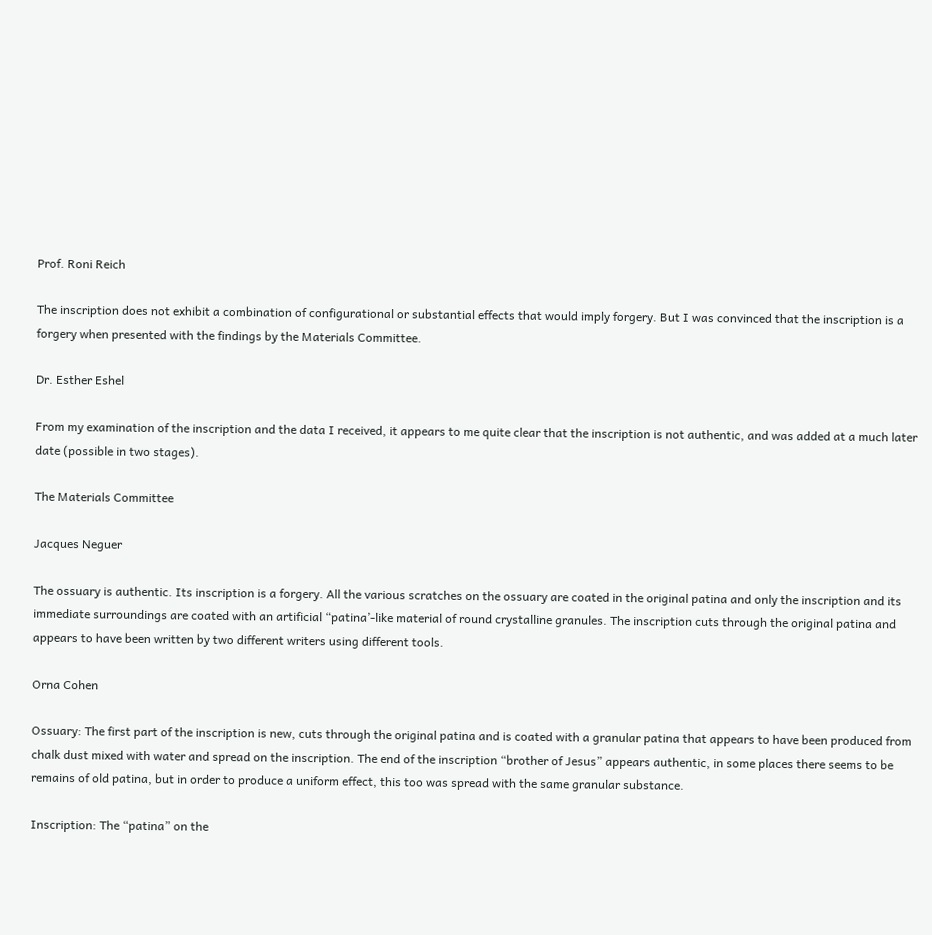Prof. Roni Reich

The inscription does not exhibit a combination of configurational or substantial effects that would imply forgery. But I was convinced that the inscription is a forgery when presented with the findings by the Materials Committee.

Dr. Esther Eshel

From my examination of the inscription and the data I received, it appears to me quite clear that the inscription is not authentic, and was added at a much later date (possible in two stages).

The Materials Committee

Jacques Neguer

The ossuary is authentic. Its inscription is a forgery. All the various scratches on the ossuary are coated in the original patina and only the inscription and its immediate surroundings are coated with an artificial “patina’-like material of round crystalline granules. The inscription cuts through the original patina and appears to have been written by two different writers using different tools.

Orna Cohen

Ossuary: The first part of the inscription is new, cuts through the original patina and is coated with a granular patina that appears to have been produced from chalk dust mixed with water and spread on the inscription. The end of the inscription “brother of Jesus” appears authentic, in some places there seems to be remains of old patina, but in order to produce a uniform effect, this too was spread with the same granular substance.

Inscription: The “patina” on the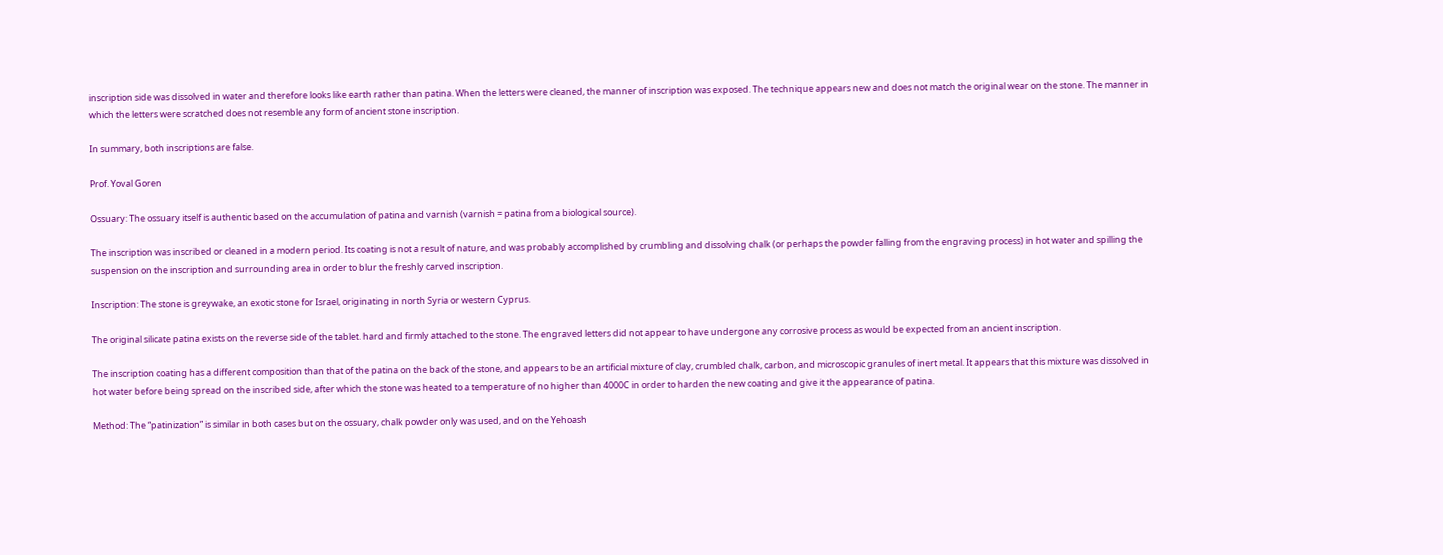inscription side was dissolved in water and therefore looks like earth rather than patina. When the letters were cleaned, the manner of inscription was exposed. The technique appears new and does not match the original wear on the stone. The manner in which the letters were scratched does not resemble any form of ancient stone inscription.

In summary, both inscriptions are false.

Prof. Yoval Goren

Ossuary: The ossuary itself is authentic based on the accumulation of patina and varnish (varnish = patina from a biological source).

The inscription was inscribed or cleaned in a modern period. Its coating is not a result of nature, and was probably accomplished by crumbling and dissolving chalk (or perhaps the powder falling from the engraving process) in hot water and spilling the suspension on the inscription and surrounding area in order to blur the freshly carved inscription.

Inscription: The stone is greywake, an exotic stone for Israel, originating in north Syria or western Cyprus.

The original silicate patina exists on the reverse side of the tablet. hard and firmly attached to the stone. The engraved letters did not appear to have undergone any corrosive process as would be expected from an ancient inscription.

The inscription coating has a different composition than that of the patina on the back of the stone, and appears to be an artificial mixture of clay, crumbled chalk, carbon, and microscopic granules of inert metal. It appears that this mixture was dissolved in hot water before being spread on the inscribed side, after which the stone was heated to a temperature of no higher than 4000C in order to harden the new coating and give it the appearance of patina.

Method: The “patinization” is similar in both cases but on the ossuary, chalk powder only was used, and on the Yehoash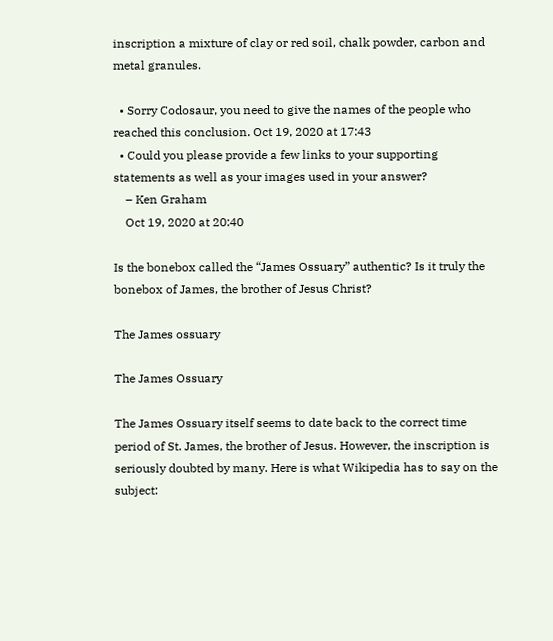inscription a mixture of clay or red soil, chalk powder, carbon and metal granules.

  • Sorry Codosaur, you need to give the names of the people who reached this conclusion. Oct 19, 2020 at 17:43
  • Could you please provide a few links to your supporting statements as well as your images used in your answer?
    – Ken Graham
    Oct 19, 2020 at 20:40

Is the bonebox called the “James Ossuary” authentic? Is it truly the bonebox of James, the brother of Jesus Christ?

The James ossuary

The James Ossuary

The James Ossuary itself seems to date back to the correct time period of St. James, the brother of Jesus. However, the inscription is seriously doubted by many. Here is what Wikipedia has to say on the subject: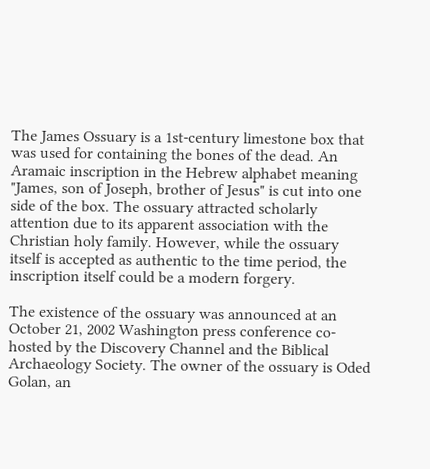The James Ossuary is a 1st-century limestone box that was used for containing the bones of the dead. An Aramaic inscription in the Hebrew alphabet meaning "James, son of Joseph, brother of Jesus" is cut into one side of the box. The ossuary attracted scholarly attention due to its apparent association with the Christian holy family. However, while the ossuary itself is accepted as authentic to the time period, the inscription itself could be a modern forgery.

The existence of the ossuary was announced at an October 21, 2002 Washington press conference co-hosted by the Discovery Channel and the Biblical Archaeology Society. The owner of the ossuary is Oded Golan, an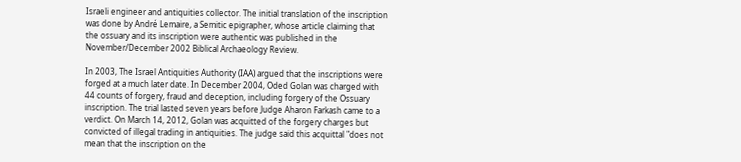Israeli engineer and antiquities collector. The initial translation of the inscription was done by André Lemaire, a Semitic epigrapher, whose article claiming that the ossuary and its inscription were authentic was published in the November/December 2002 Biblical Archaeology Review.

In 2003, The Israel Antiquities Authority (IAA) argued that the inscriptions were forged at a much later date. In December 2004, Oded Golan was charged with 44 counts of forgery, fraud and deception, including forgery of the Ossuary inscription. The trial lasted seven years before Judge Aharon Farkash came to a verdict. On March 14, 2012, Golan was acquitted of the forgery charges but convicted of illegal trading in antiquities. The judge said this acquittal "does not mean that the inscription on the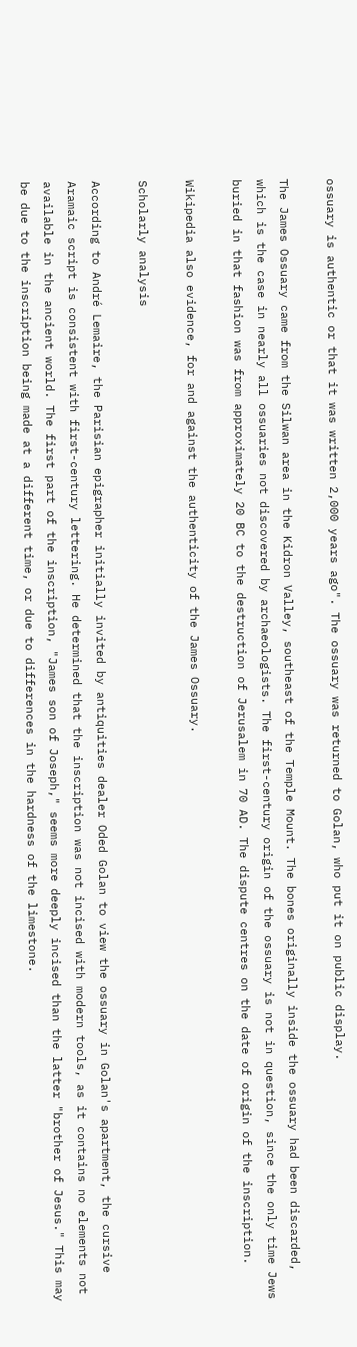ossuary is authentic or that it was written 2,000 years ago". The ossuary was returned to Golan, who put it on public display.

The James Ossuary came from the Silwan area in the Kidron Valley, southeast of the Temple Mount. The bones originally inside the ossuary had been discarded, which is the case in nearly all ossuaries not discovered by archaeologists. The first-century origin of the ossuary is not in question, since the only time Jews buried in that fashion was from approximately 20 BC to the destruction of Jerusalem in 70 AD. The dispute centres on the date of origin of the inscription.

Wikipedia also evidence, for and against the authenticity of the James Ossuary.

Scholarly analysis

According to André Lemaire, the Parisian epigrapher initially invited by antiquities dealer Oded Golan to view the ossuary in Golan's apartment, the cursive Aramaic script is consistent with first-century lettering. He determined that the inscription was not incised with modern tools, as it contains no elements not available in the ancient world. The first part of the inscription, "James son of Joseph," seems more deeply incised than the latter "brother of Jesus." This may be due to the inscription being made at a different time, or due to differences in the hardness of the limestone.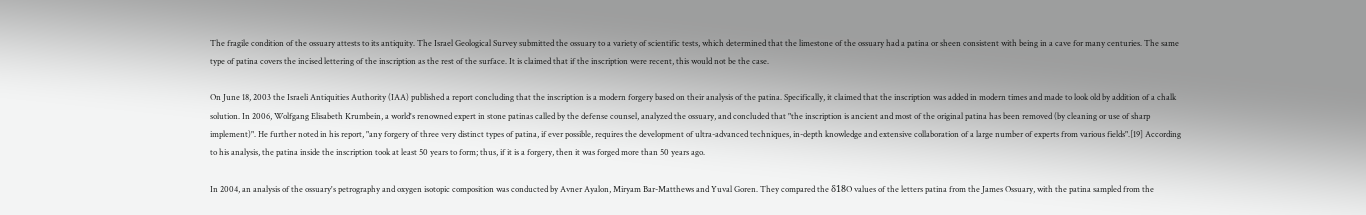The fragile condition of the ossuary attests to its antiquity. The Israel Geological Survey submitted the ossuary to a variety of scientific tests, which determined that the limestone of the ossuary had a patina or sheen consistent with being in a cave for many centuries. The same type of patina covers the incised lettering of the inscription as the rest of the surface. It is claimed that if the inscription were recent, this would not be the case.

On June 18, 2003 the Israeli Antiquities Authority (IAA) published a report concluding that the inscription is a modern forgery based on their analysis of the patina. Specifically, it claimed that the inscription was added in modern times and made to look old by addition of a chalk solution. In 2006, Wolfgang Elisabeth Krumbein, a world's renowned expert in stone patinas called by the defense counsel, analyzed the ossuary, and concluded that "the inscription is ancient and most of the original patina has been removed (by cleaning or use of sharp implement)". He further noted in his report, "any forgery of three very distinct types of patina, if ever possible, requires the development of ultra-advanced techniques, in-depth knowledge and extensive collaboration of a large number of experts from various fields".[19] According to his analysis, the patina inside the inscription took at least 50 years to form; thus, if it is a forgery, then it was forged more than 50 years ago.

In 2004, an analysis of the ossuary's petrography and oxygen isotopic composition was conducted by Avner Ayalon, Miryam Bar-Matthews and Yuval Goren. They compared the δ18O values of the letters patina from the James Ossuary, with the patina sampled from the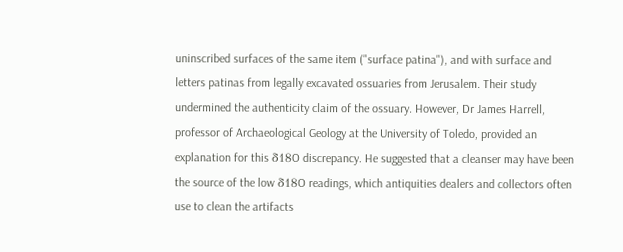uninscribed surfaces of the same item ("surface patina"), and with surface and letters patinas from legally excavated ossuaries from Jerusalem. Their study undermined the authenticity claim of the ossuary. However, Dr James Harrell, professor of Archaeological Geology at the University of Toledo, provided an explanation for this δ18O discrepancy. He suggested that a cleanser may have been the source of the low δ18O readings, which antiquities dealers and collectors often use to clean the artifacts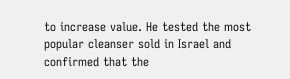to increase value. He tested the most popular cleanser sold in Israel and confirmed that the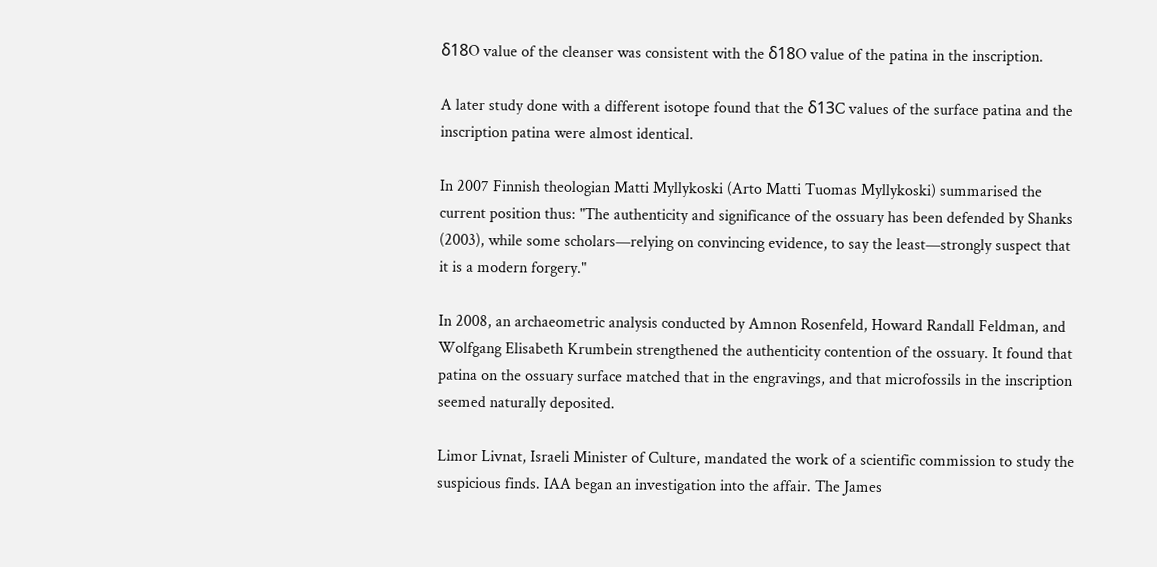δ18O value of the cleanser was consistent with the δ18O value of the patina in the inscription.

A later study done with a different isotope found that the δ13C values of the surface patina and the inscription patina were almost identical.

In 2007 Finnish theologian Matti Myllykoski (Arto Matti Tuomas Myllykoski) summarised the current position thus: "The authenticity and significance of the ossuary has been defended by Shanks (2003), while some scholars—relying on convincing evidence, to say the least—strongly suspect that it is a modern forgery."

In 2008, an archaeometric analysis conducted by Amnon Rosenfeld, Howard Randall Feldman, and Wolfgang Elisabeth Krumbein strengthened the authenticity contention of the ossuary. It found that patina on the ossuary surface matched that in the engravings, and that microfossils in the inscription seemed naturally deposited.

Limor Livnat, Israeli Minister of Culture, mandated the work of a scientific commission to study the suspicious finds. IAA began an investigation into the affair. The James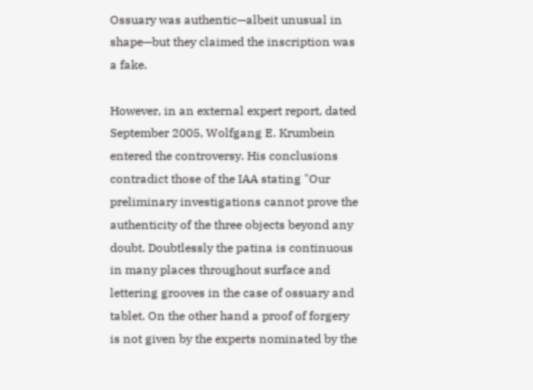Ossuary was authentic—albeit unusual in shape—but they claimed the inscription was a fake.

However, in an external expert report, dated September 2005, Wolfgang E. Krumbein entered the controversy. His conclusions contradict those of the IAA stating "Our preliminary investigations cannot prove the authenticity of the three objects beyond any doubt. Doubtlessly the patina is continuous in many places throughout surface and lettering grooves in the case of ossuary and tablet. On the other hand a proof of forgery is not given by the experts nominated by the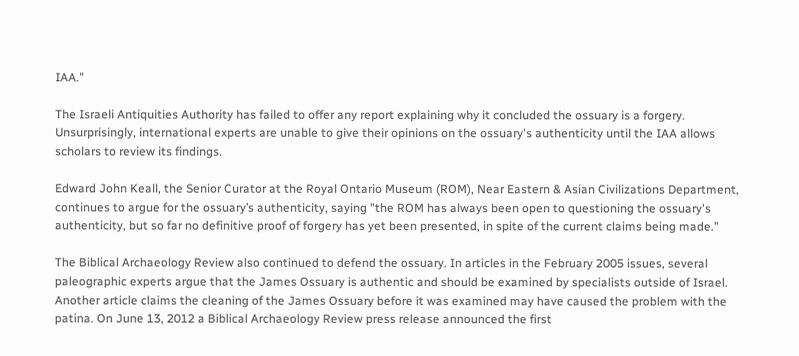IAA."

The Israeli Antiquities Authority has failed to offer any report explaining why it concluded the ossuary is a forgery. Unsurprisingly, international experts are unable to give their opinions on the ossuary's authenticity until the IAA allows scholars to review its findings.

Edward John Keall, the Senior Curator at the Royal Ontario Museum (ROM), Near Eastern & Asian Civilizations Department, continues to argue for the ossuary’s authenticity, saying "the ROM has always been open to questioning the ossuary's authenticity, but so far no definitive proof of forgery has yet been presented, in spite of the current claims being made."

The Biblical Archaeology Review also continued to defend the ossuary. In articles in the February 2005 issues, several paleographic experts argue that the James Ossuary is authentic and should be examined by specialists outside of Israel. Another article claims the cleaning of the James Ossuary before it was examined may have caused the problem with the patina. On June 13, 2012 a Biblical Archaeology Review press release announced the first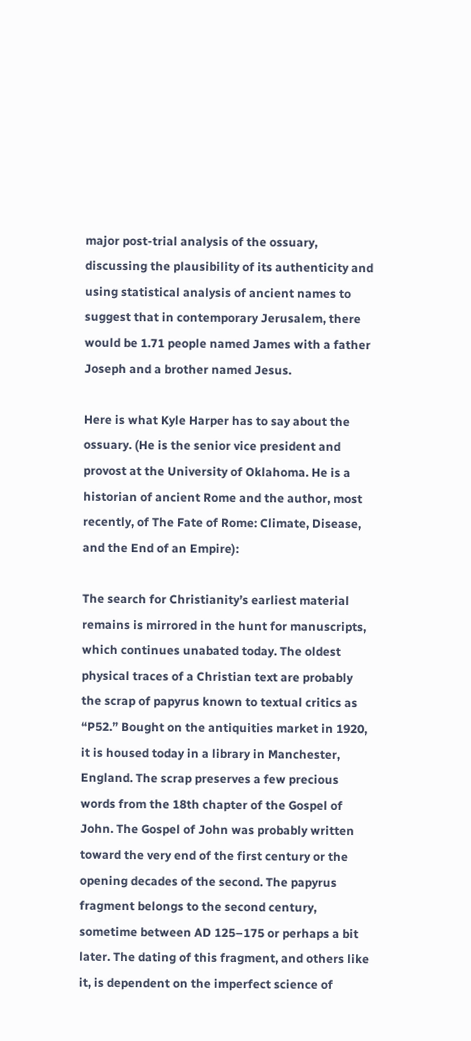major post-trial analysis of the ossuary, discussing the plausibility of its authenticity and using statistical analysis of ancient names to suggest that in contemporary Jerusalem, there would be 1.71 people named James with a father Joseph and a brother named Jesus.

Here is what Kyle Harper has to say about the ossuary. (He is the senior vice president and provost at the University of Oklahoma. He is a historian of ancient Rome and the author, most recently, of The Fate of Rome: Climate, Disease, and the End of an Empire):

The search for Christianity’s earliest material remains is mirrored in the hunt for manuscripts, which continues unabated today. The oldest physical traces of a Christian text are probably the scrap of papyrus known to textual critics as “P52.” Bought on the antiquities market in 1920, it is housed today in a library in Manchester, England. The scrap preserves a few precious words from the 18th chapter of the Gospel of John. The Gospel of John was probably written toward the very end of the first century or the opening decades of the second. The papyrus fragment belongs to the second century, sometime between AD 125–175 or perhaps a bit later. The dating of this fragment, and others like it, is dependent on the imperfect science of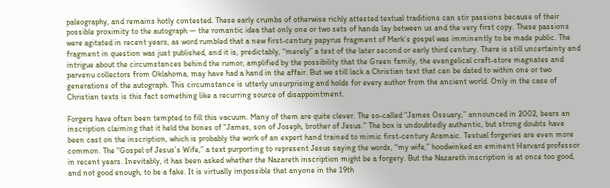paleography, and remains hotly contested. These early crumbs of otherwise richly attested textual traditions can stir passions because of their possible proximity to the autograph — the romantic idea that only one or two sets of hands lay between us and the very first copy. These passions were agitated in recent years, as word rumbled that a new first-century papyrus fragment of Mark’s gospel was imminently to be made public. The fragment in question was just published, and it is, predictably, “merely” a text of the later second or early third century. There is still uncertainty and intrigue about the circumstances behind the rumor, amplified by the possibility that the Green family, the evangelical craft-store magnates and parvenu collectors from Oklahoma, may have had a hand in the affair. But we still lack a Christian text that can be dated to within one or two generations of the autograph. This circumstance is utterly unsurprising and holds for every author from the ancient world. Only in the case of Christian texts is this fact something like a recurring source of disappointment.

Forgers have often been tempted to fill this vacuum. Many of them are quite clever. The so-called “James Ossuary,” announced in 2002, bears an inscription claiming that it held the bones of “James, son of Joseph, brother of Jesus.” The box is undoubtedly authentic, but strong doubts have been cast on the inscription, which is probably the work of an expert hand trained to mimic first-century Aramaic. Textual forgeries are even more common. The “Gospel of Jesus’s Wife,” a text purporting to represent Jesus saying the words, “my wife,” hoodwinked an eminent Harvard professor in recent years. Inevitably, it has been asked whether the Nazareth inscription might be a forgery. But the Nazareth inscription is at once too good, and not good enough, to be a fake. It is virtually impossible that anyone in the 19th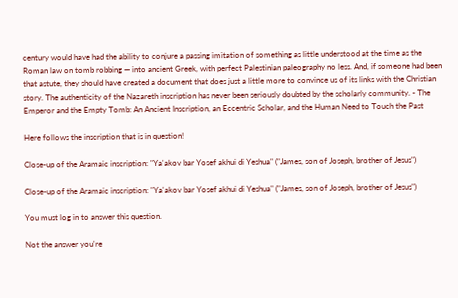century would have had the ability to conjure a passing imitation of something as little understood at the time as the Roman law on tomb robbing — into ancient Greek, with perfect Palestinian paleography no less. And, if someone had been that astute, they should have created a document that does just a little more to convince us of its links with the Christian story. The authenticity of the Nazareth inscription has never been seriously doubted by the scholarly community. - The Emperor and the Empty Tomb: An Ancient Inscription, an Eccentric Scholar, and the Human Need to Touch the Past

Here follows the inscription that is in question!

Close-up of the Aramaic inscription: "Ya'akov bar Yosef akhui di Yeshua" ("James, son of Joseph, brother of Jesus")

Close-up of the Aramaic inscription: "Ya'akov bar Yosef akhui di Yeshua" ("James, son of Joseph, brother of Jesus")

You must log in to answer this question.

Not the answer you're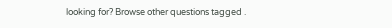looking for? Browse other questions tagged .